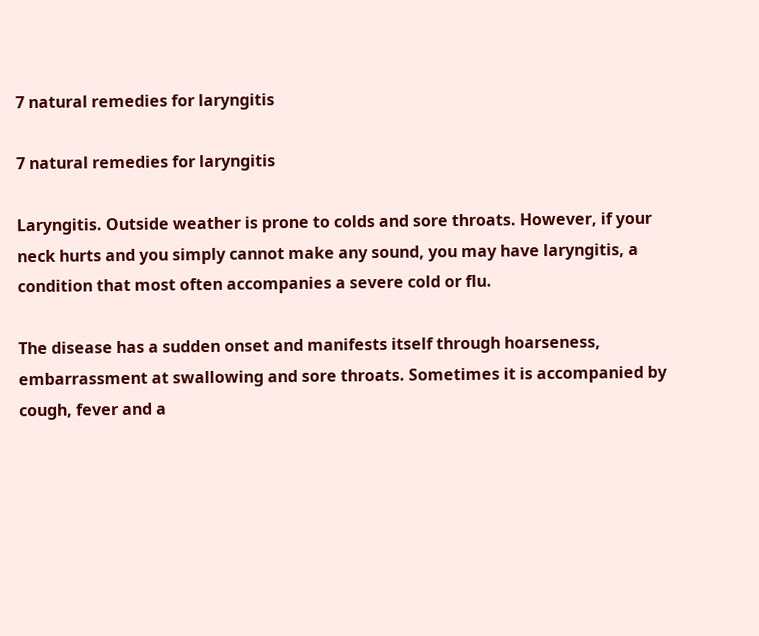7 natural remedies for laryngitis

7 natural remedies for laryngitis

Laryngitis. Outside weather is prone to colds and sore throats. However, if your neck hurts and you simply cannot make any sound, you may have laryngitis, a condition that most often accompanies a severe cold or flu.

The disease has a sudden onset and manifests itself through hoarseness, embarrassment at swallowing and sore throats. Sometimes it is accompanied by cough, fever and a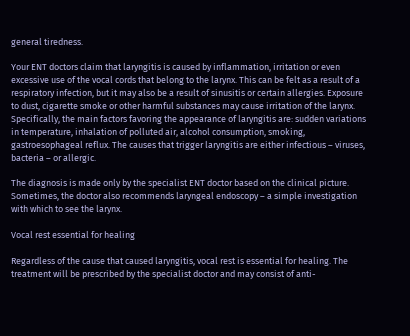general tiredness.

Your ENT doctors claim that laryngitis is caused by inflammation, irritation or even excessive use of the vocal cords that belong to the larynx. This can be felt as a result of a respiratory infection, but it may also be a result of sinusitis or certain allergies. Exposure to dust, cigarette smoke or other harmful substances may cause irritation of the larynx. Specifically, the main factors favoring the appearance of laryngitis are: sudden variations in temperature, inhalation of polluted air, alcohol consumption, smoking, gastroesophageal reflux. The causes that trigger laryngitis are either infectious – viruses, bacteria – or allergic.

The diagnosis is made only by the specialist ENT doctor based on the clinical picture. Sometimes, the doctor also recommends laryngeal endoscopy – a simple investigation with which to see the larynx.

Vocal rest essential for healing

Regardless of the cause that caused laryngitis, vocal rest is essential for healing. The treatment will be prescribed by the specialist doctor and may consist of anti-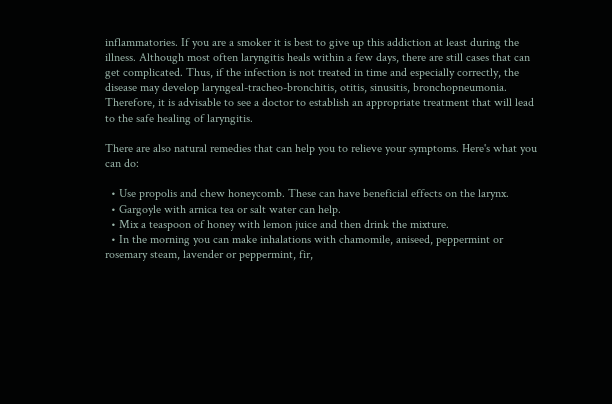inflammatories. If you are a smoker it is best to give up this addiction at least during the illness. Although most often laryngitis heals within a few days, there are still cases that can get complicated. Thus, if the infection is not treated in time and especially correctly, the disease may develop laryngeal-tracheo-bronchitis, otitis, sinusitis, bronchopneumonia. Therefore, it is advisable to see a doctor to establish an appropriate treatment that will lead to the safe healing of laryngitis.

There are also natural remedies that can help you to relieve your symptoms. Here's what you can do:

  • Use propolis and chew honeycomb. These can have beneficial effects on the larynx.
  • Gargoyle with arnica tea or salt water can help.
  • Mix a teaspoon of honey with lemon juice and then drink the mixture.
  • In the morning you can make inhalations with chamomile, aniseed, peppermint or rosemary steam, lavender or peppermint, fir,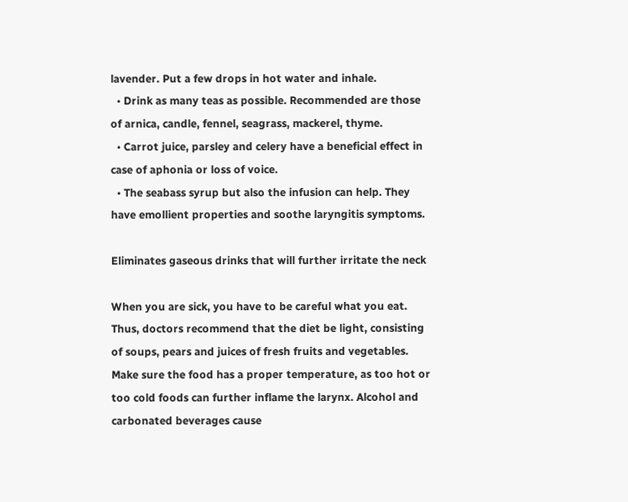lavender. Put a few drops in hot water and inhale.
  • Drink as many teas as possible. Recommended are those of arnica, candle, fennel, seagrass, mackerel, thyme.
  • Carrot juice, parsley and celery have a beneficial effect in case of aphonia or loss of voice.
  • The seabass syrup but also the infusion can help. They have emollient properties and soothe laryngitis symptoms.

Eliminates gaseous drinks that will further irritate the neck

When you are sick, you have to be careful what you eat. Thus, doctors recommend that the diet be light, consisting of soups, pears and juices of fresh fruits and vegetables. Make sure the food has a proper temperature, as too hot or too cold foods can further inflame the larynx. Alcohol and carbonated beverages cause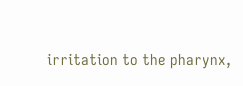irritation to the pharynx,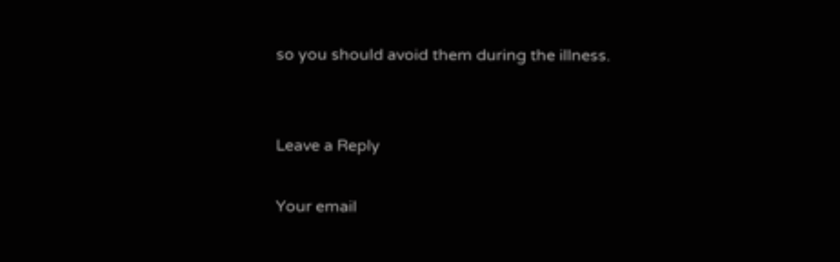so you should avoid them during the illness.


Leave a Reply

Your email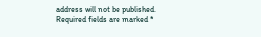address will not be published. Required fields are marked *